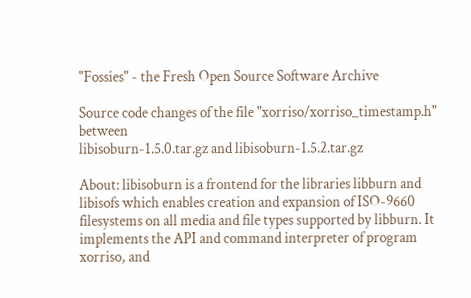"Fossies" - the Fresh Open Source Software Archive

Source code changes of the file "xorriso/xorriso_timestamp.h" between
libisoburn-1.5.0.tar.gz and libisoburn-1.5.2.tar.gz

About: libisoburn is a frontend for the libraries libburn and libisofs which enables creation and expansion of ISO-9660 filesystems on all media and file types supported by libburn. It implements the API and command interpreter of program xorriso, and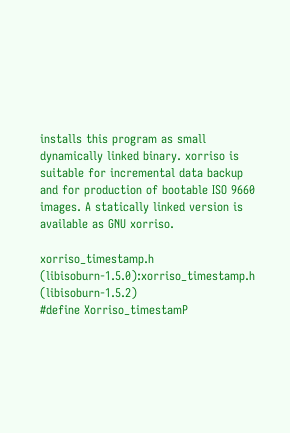installs this program as small dynamically linked binary. xorriso is suitable for incremental data backup and for production of bootable ISO 9660 images. A statically linked version is available as GNU xorriso.

xorriso_timestamp.h  (libisoburn-1.5.0):xorriso_timestamp.h  (libisoburn-1.5.2)
#define Xorriso_timestamP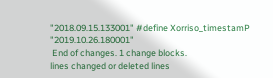"2018.09.15.133001" #define Xorriso_timestamP "2019.10.26.180001"
 End of changes. 1 change blocks.
lines changed or deleted lines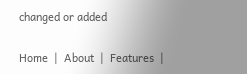changed or added

Home  |  About  |  Features  |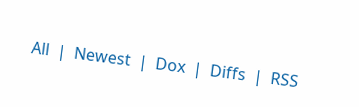All  |  Newest  |  Dox  |  Diffs  |  RSS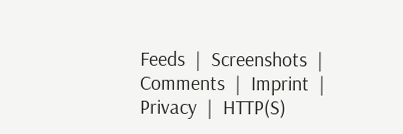Feeds  |  Screenshots  |  Comments  |  Imprint  |  Privacy  |  HTTP(S)